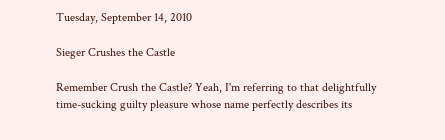Tuesday, September 14, 2010

Sieger Crushes the Castle

Remember Crush the Castle? Yeah, I'm referring to that delightfully time-sucking guilty pleasure whose name perfectly describes its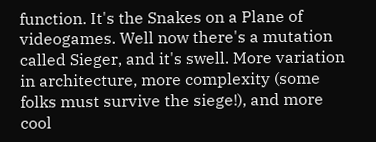function. It's the Snakes on a Plane of videogames. Well now there's a mutation called Sieger, and it's swell. More variation in architecture, more complexity (some folks must survive the siege!), and more cool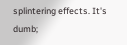splintering effects. It's dumb;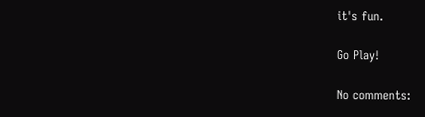it's fun.

Go Play!

No comments: